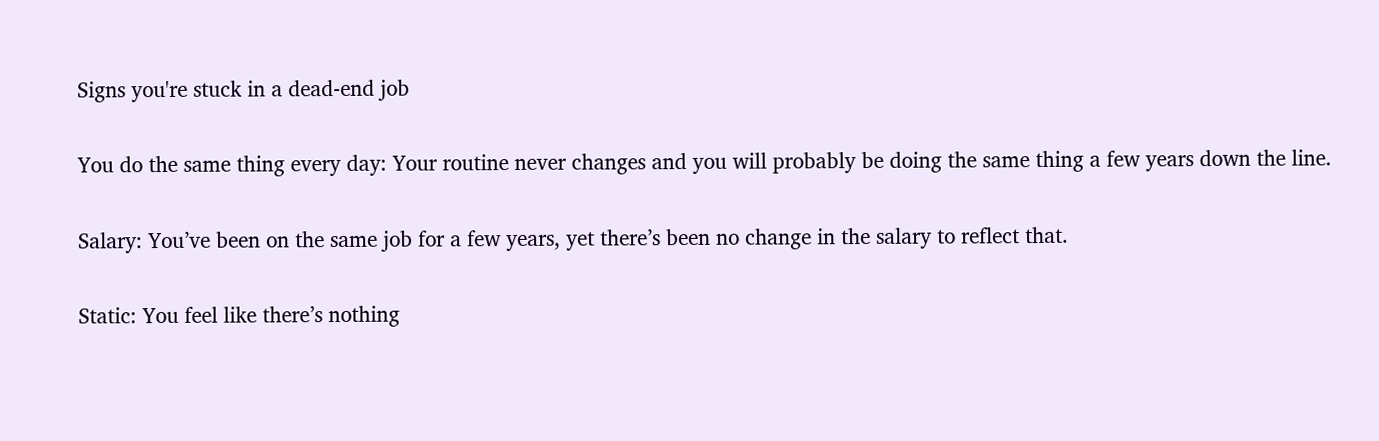Signs you're stuck in a dead-end job

You do the same thing every day: Your routine never changes and you will probably be doing the same thing a few years down the line.

Salary: You’ve been on the same job for a few years, yet there’s been no change in the salary to reflect that.

Static: You feel like there’s nothing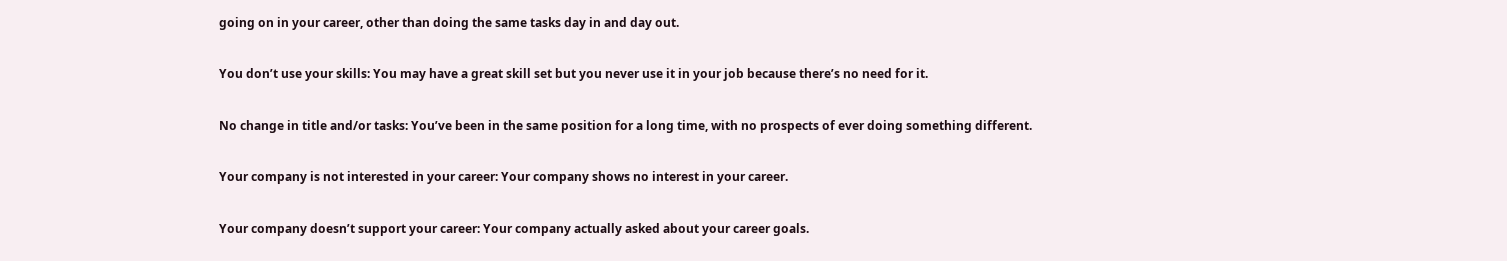going on in your career, other than doing the same tasks day in and day out.

You don’t use your skills: You may have a great skill set but you never use it in your job because there’s no need for it.

No change in title and/or tasks: You’ve been in the same position for a long time, with no prospects of ever doing something different.

Your company is not interested in your career: Your company shows no interest in your career.

Your company doesn’t support your career: Your company actually asked about your career goals.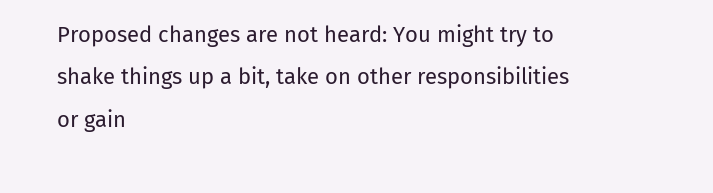Proposed changes are not heard: You might try to shake things up a bit, take on other responsibilities or gain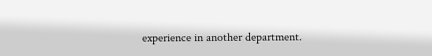experience in another department.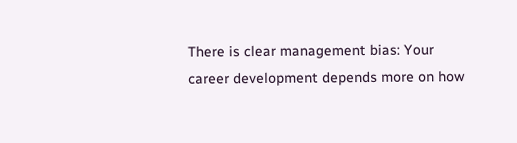There is clear management bias: Your career development depends more on how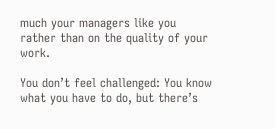much your managers like you rather than on the quality of your work.

You don’t feel challenged: You know what you have to do, but there’s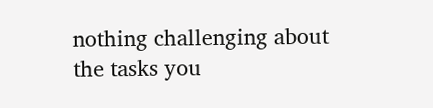nothing challenging about the tasks you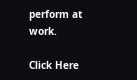perform at work.

Click Here